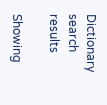Dictionary search results

Showing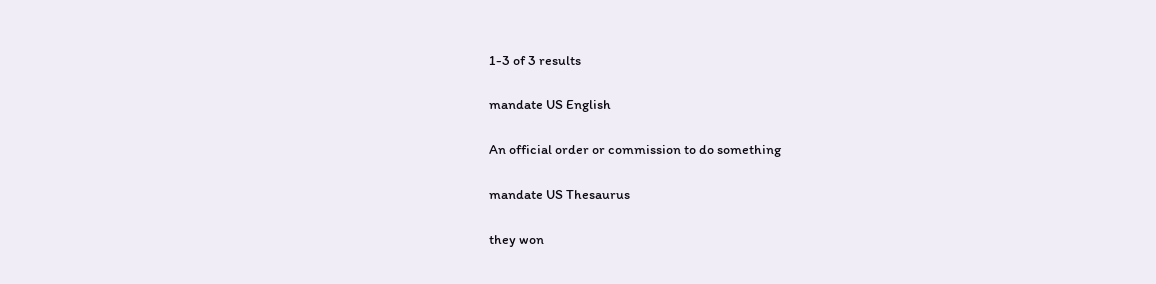1-3 of 3 results

mandate US English

An official order or commission to do something

mandate US Thesaurus

they won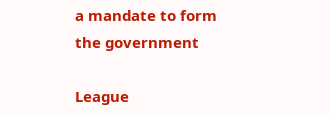a mandate to form the government

League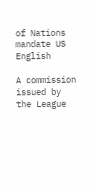of Nations mandate US English

A commission issued by the League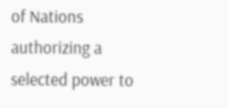of Nations authorizing a selected power to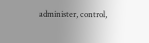administer, control,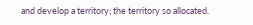and develop a territory; the territory so allocated.